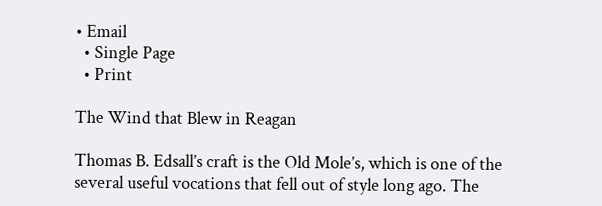• Email
  • Single Page
  • Print

The Wind that Blew in Reagan

Thomas B. Edsall’s craft is the Old Mole’s, which is one of the several useful vocations that fell out of style long ago. The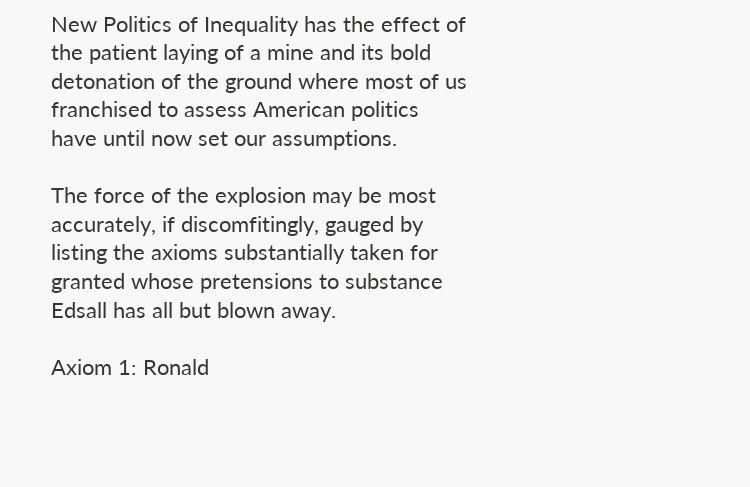New Politics of Inequality has the effect of the patient laying of a mine and its bold detonation of the ground where most of us franchised to assess American politics have until now set our assumptions.

The force of the explosion may be most accurately, if discomfitingly, gauged by listing the axioms substantially taken for granted whose pretensions to substance Edsall has all but blown away.

Axiom 1: Ronald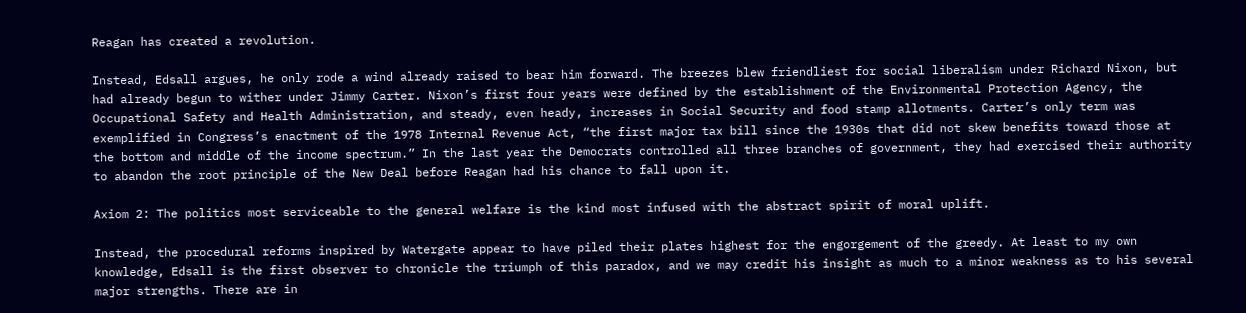Reagan has created a revolution.

Instead, Edsall argues, he only rode a wind already raised to bear him forward. The breezes blew friendliest for social liberalism under Richard Nixon, but had already begun to wither under Jimmy Carter. Nixon’s first four years were defined by the establishment of the Environmental Protection Agency, the Occupational Safety and Health Administration, and steady, even heady, increases in Social Security and food stamp allotments. Carter’s only term was exemplified in Congress’s enactment of the 1978 Internal Revenue Act, “the first major tax bill since the 1930s that did not skew benefits toward those at the bottom and middle of the income spectrum.” In the last year the Democrats controlled all three branches of government, they had exercised their authority to abandon the root principle of the New Deal before Reagan had his chance to fall upon it.

Axiom 2: The politics most serviceable to the general welfare is the kind most infused with the abstract spirit of moral uplift.

Instead, the procedural reforms inspired by Watergate appear to have piled their plates highest for the engorgement of the greedy. At least to my own knowledge, Edsall is the first observer to chronicle the triumph of this paradox, and we may credit his insight as much to a minor weakness as to his several major strengths. There are in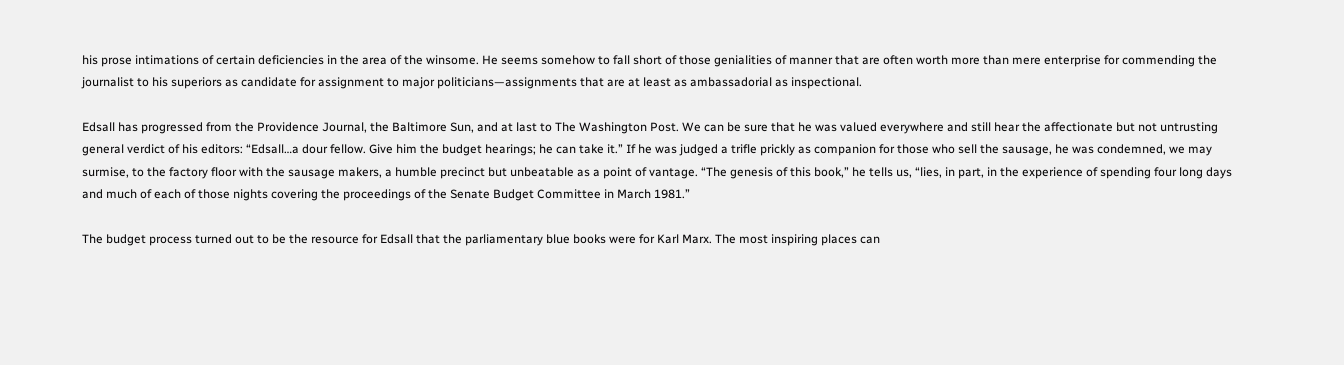his prose intimations of certain deficiencies in the area of the winsome. He seems somehow to fall short of those genialities of manner that are often worth more than mere enterprise for commending the journalist to his superiors as candidate for assignment to major politicians—assignments that are at least as ambassadorial as inspectional.

Edsall has progressed from the Providence Journal, the Baltimore Sun, and at last to The Washington Post. We can be sure that he was valued everywhere and still hear the affectionate but not untrusting general verdict of his editors: “Edsall…a dour fellow. Give him the budget hearings; he can take it.” If he was judged a trifle prickly as companion for those who sell the sausage, he was condemned, we may surmise, to the factory floor with the sausage makers, a humble precinct but unbeatable as a point of vantage. “The genesis of this book,” he tells us, “lies, in part, in the experience of spending four long days and much of each of those nights covering the proceedings of the Senate Budget Committee in March 1981.”

The budget process turned out to be the resource for Edsall that the parliamentary blue books were for Karl Marx. The most inspiring places can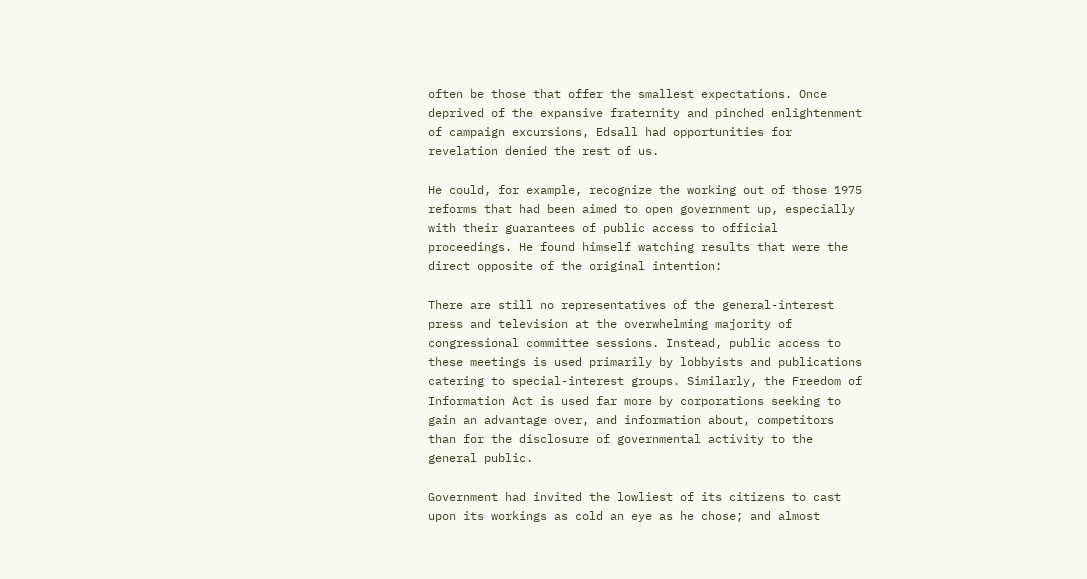often be those that offer the smallest expectations. Once deprived of the expansive fraternity and pinched enlightenment of campaign excursions, Edsall had opportunities for revelation denied the rest of us.

He could, for example, recognize the working out of those 1975 reforms that had been aimed to open government up, especially with their guarantees of public access to official proceedings. He found himself watching results that were the direct opposite of the original intention:

There are still no representatives of the general-interest press and television at the overwhelming majority of congressional committee sessions. Instead, public access to these meetings is used primarily by lobbyists and publications catering to special-interest groups. Similarly, the Freedom of Information Act is used far more by corporations seeking to gain an advantage over, and information about, competitors than for the disclosure of governmental activity to the general public.

Government had invited the lowliest of its citizens to cast upon its workings as cold an eye as he chose; and almost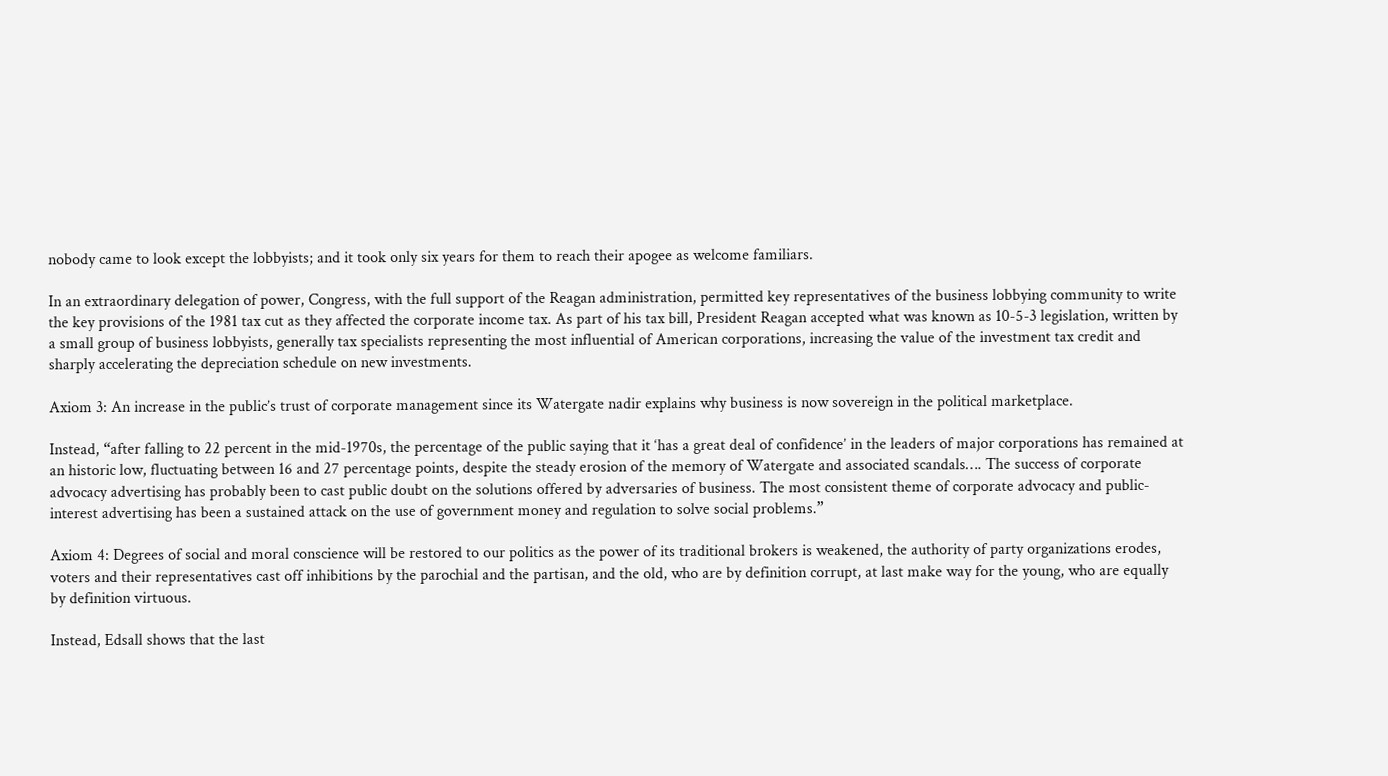nobody came to look except the lobbyists; and it took only six years for them to reach their apogee as welcome familiars.

In an extraordinary delegation of power, Congress, with the full support of the Reagan administration, permitted key representatives of the business lobbying community to write the key provisions of the 1981 tax cut as they affected the corporate income tax. As part of his tax bill, President Reagan accepted what was known as 10-5-3 legislation, written by a small group of business lobbyists, generally tax specialists representing the most influential of American corporations, increasing the value of the investment tax credit and sharply accelerating the depreciation schedule on new investments.

Axiom 3: An increase in the public’s trust of corporate management since its Watergate nadir explains why business is now sovereign in the political marketplace.

Instead, “after falling to 22 percent in the mid-1970s, the percentage of the public saying that it ‘has a great deal of confidence’ in the leaders of major corporations has remained at an historic low, fluctuating between 16 and 27 percentage points, despite the steady erosion of the memory of Watergate and associated scandals…. The success of corporate advocacy advertising has probably been to cast public doubt on the solutions offered by adversaries of business. The most consistent theme of corporate advocacy and public-interest advertising has been a sustained attack on the use of government money and regulation to solve social problems.”

Axiom 4: Degrees of social and moral conscience will be restored to our politics as the power of its traditional brokers is weakened, the authority of party organizations erodes, voters and their representatives cast off inhibitions by the parochial and the partisan, and the old, who are by definition corrupt, at last make way for the young, who are equally by definition virtuous.

Instead, Edsall shows that the last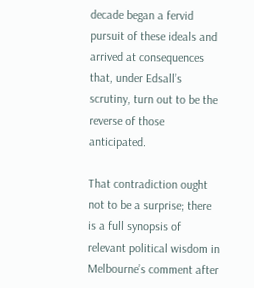decade began a fervid pursuit of these ideals and arrived at consequences that, under Edsall’s scrutiny, turn out to be the reverse of those anticipated.

That contradiction ought not to be a surprise; there is a full synopsis of relevant political wisdom in Melbourne’s comment after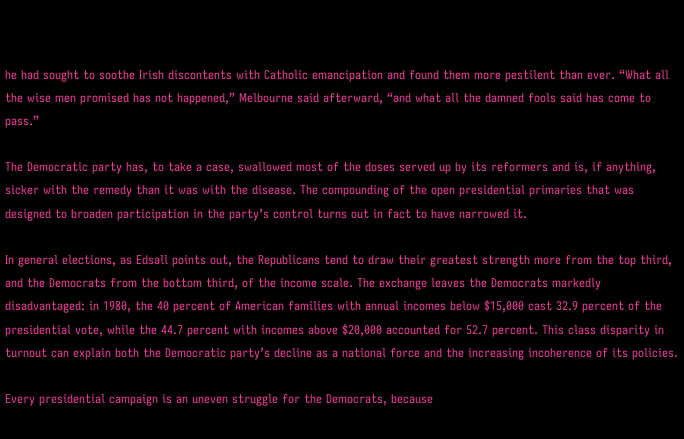he had sought to soothe Irish discontents with Catholic emancipation and found them more pestilent than ever. “What all the wise men promised has not happened,” Melbourne said afterward, “and what all the damned fools said has come to pass.”

The Democratic party has, to take a case, swallowed most of the doses served up by its reformers and is, if anything, sicker with the remedy than it was with the disease. The compounding of the open presidential primaries that was designed to broaden participation in the party’s control turns out in fact to have narrowed it.

In general elections, as Edsall points out, the Republicans tend to draw their greatest strength more from the top third, and the Democrats from the bottom third, of the income scale. The exchange leaves the Democrats markedly disadvantaged: in 1980, the 40 percent of American families with annual incomes below $15,000 cast 32.9 percent of the presidential vote, while the 44.7 percent with incomes above $20,000 accounted for 52.7 percent. This class disparity in turnout can explain both the Democratic party’s decline as a national force and the increasing incoherence of its policies.

Every presidential campaign is an uneven struggle for the Democrats, because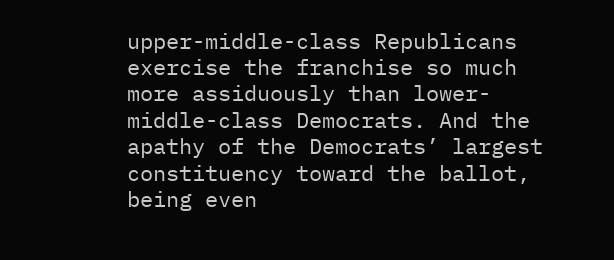upper-middle-class Republicans exercise the franchise so much more assiduously than lower-middle-class Democrats. And the apathy of the Democrats’ largest constituency toward the ballot, being even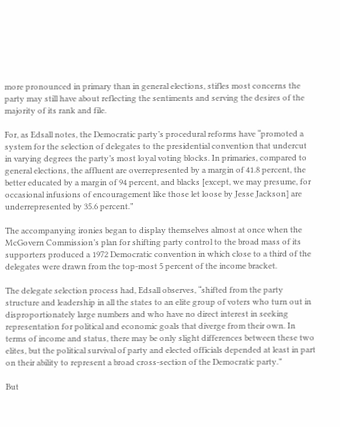more pronounced in primary than in general elections, stifles most concerns the party may still have about reflecting the sentiments and serving the desires of the majority of its rank and file.

For, as Edsall notes, the Democratic party’s procedural reforms have “promoted a system for the selection of delegates to the presidential convention that undercut in varying degrees the party’s most loyal voting blocks. In primaries, compared to general elections, the affluent are overrepresented by a margin of 41.8 percent, the better educated by a margin of 94 percent, and blacks [except, we may presume, for occasional infusions of encouragement like those let loose by Jesse Jackson] are underrepresented by 35.6 percent.”

The accompanying ironies began to display themselves almost at once when the McGovern Commission’s plan for shifting party control to the broad mass of its supporters produced a 1972 Democratic convention in which close to a third of the delegates were drawn from the top-most 5 percent of the income bracket.

The delegate selection process had, Edsall observes, “shifted from the party structure and leadership in all the states to an elite group of voters who turn out in disproportionately large numbers and who have no direct interest in seeking representation for political and economic goals that diverge from their own. In terms of income and status, there may be only slight differences between these two elites, but the political survival of party and elected officials depended at least in part on their ability to represent a broad cross-section of the Democratic party.”

But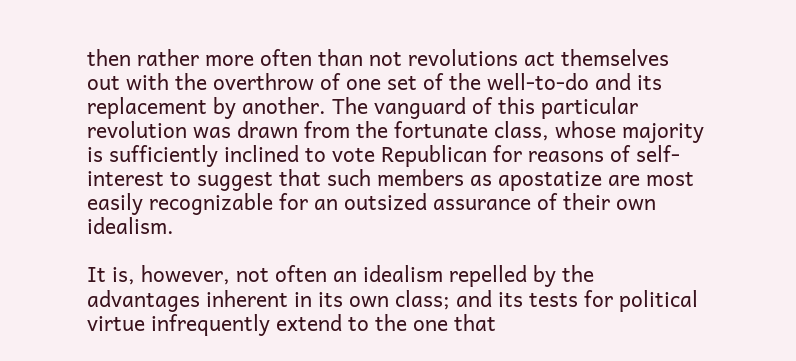then rather more often than not revolutions act themselves out with the overthrow of one set of the well-to-do and its replacement by another. The vanguard of this particular revolution was drawn from the fortunate class, whose majority is sufficiently inclined to vote Republican for reasons of self-interest to suggest that such members as apostatize are most easily recognizable for an outsized assurance of their own idealism.

It is, however, not often an idealism repelled by the advantages inherent in its own class; and its tests for political virtue infrequently extend to the one that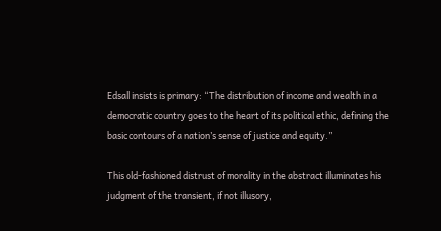Edsall insists is primary: “The distribution of income and wealth in a democratic country goes to the heart of its political ethic, defining the basic contours of a nation’s sense of justice and equity.”

This old-fashioned distrust of morality in the abstract illuminates his judgment of the transient, if not illusory,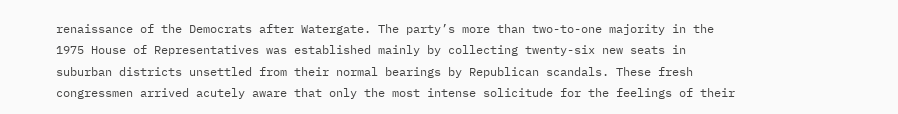renaissance of the Democrats after Watergate. The party’s more than two-to-one majority in the 1975 House of Representatives was established mainly by collecting twenty-six new seats in suburban districts unsettled from their normal bearings by Republican scandals. These fresh congressmen arrived acutely aware that only the most intense solicitude for the feelings of their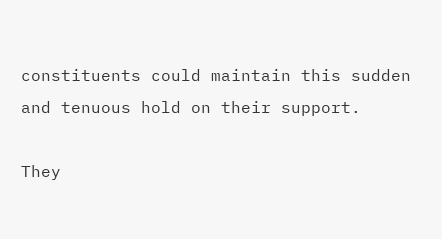constituents could maintain this sudden and tenuous hold on their support.

They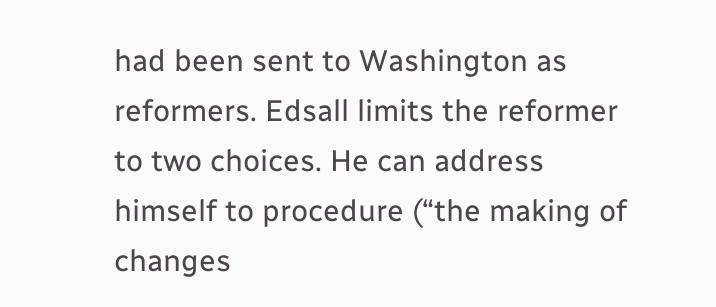had been sent to Washington as reformers. Edsall limits the reformer to two choices. He can address himself to procedure (“the making of changes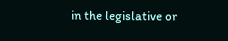in the legislative or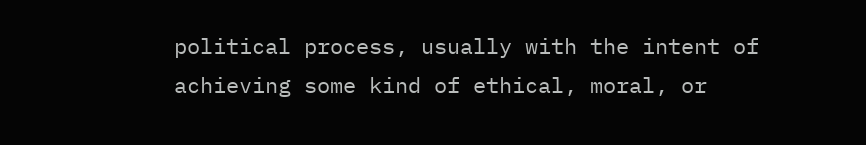political process, usually with the intent of achieving some kind of ethical, moral, or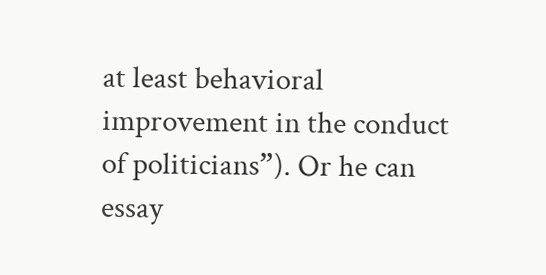at least behavioral improvement in the conduct of politicians”). Or he can essay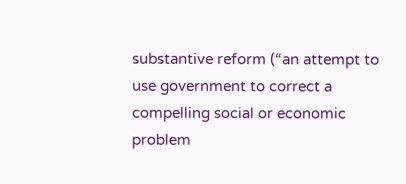substantive reform (“an attempt to use government to correct a compelling social or economic problem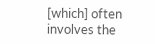[which] often involves the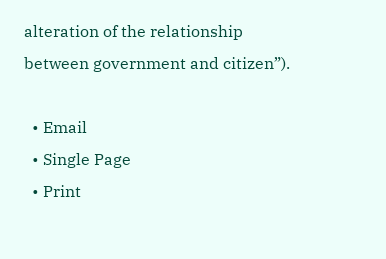alteration of the relationship between government and citizen”).

  • Email
  • Single Page
  • Print